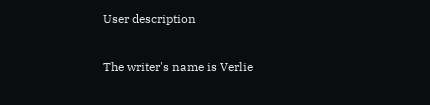User description

The writer's name is Verlie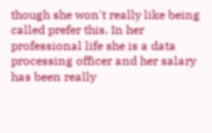though she won't really like being called prefer this. In her professional life she is a data processing officer and her salary has been really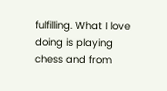fulfilling. What I love doing is playing chess and from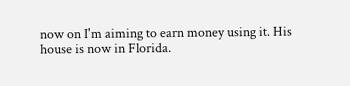now on I'm aiming to earn money using it. His house is now in Florida.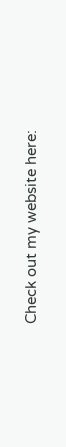Check out my website here: